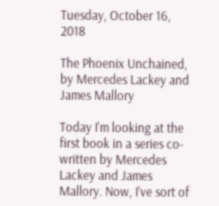Tuesday, October 16, 2018

The Phoenix Unchained, by Mercedes Lackey and James Mallory

Today I'm looking at the first book in a series co-written by Mercedes Lackey and James Mallory. Now, I've sort of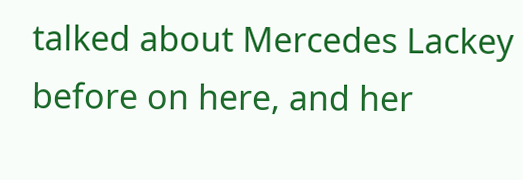talked about Mercedes Lackey before on here, and her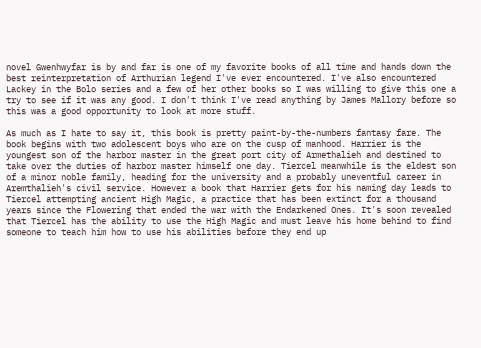novel Gwenhwyfar is by and far is one of my favorite books of all time and hands down the best reinterpretation of Arthurian legend I've ever encountered. I've also encountered Lackey in the Bolo series and a few of her other books so I was willing to give this one a try to see if it was any good. I don't think I've read anything by James Mallory before so this was a good opportunity to look at more stuff.

As much as I hate to say it, this book is pretty paint-by-the-numbers fantasy fare. The book begins with two adolescent boys who are on the cusp of manhood. Harrier is the youngest son of the harbor master in the great port city of Armethalieh and destined to take over the duties of harbor master himself one day. Tiercel meanwhile is the eldest son of a minor noble family, heading for the university and a probably uneventful career in Aremthalieh's civil service. However a book that Harrier gets for his naming day leads to Tiercel attempting ancient High Magic, a practice that has been extinct for a thousand years since the Flowering that ended the war with the Endarkened Ones. It's soon revealed that Tiercel has the ability to use the High Magic and must leave his home behind to find someone to teach him how to use his abilities before they end up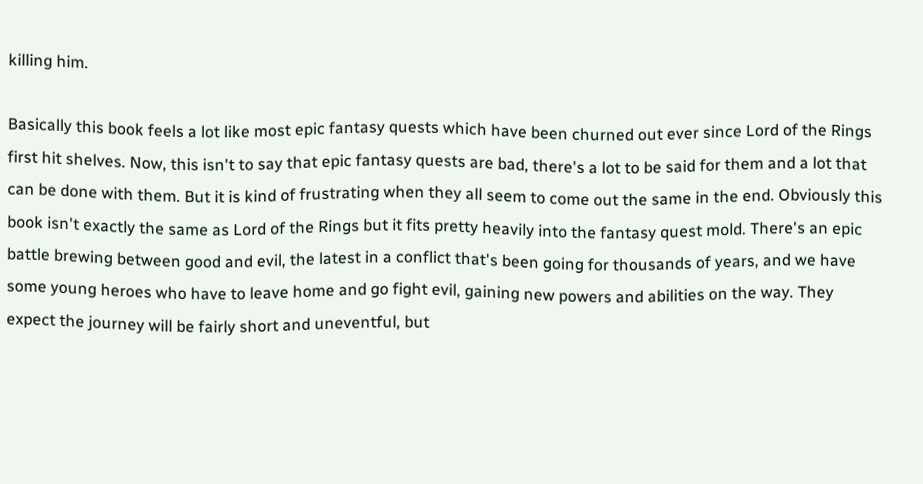killing him.

Basically this book feels a lot like most epic fantasy quests which have been churned out ever since Lord of the Rings first hit shelves. Now, this isn't to say that epic fantasy quests are bad, there's a lot to be said for them and a lot that can be done with them. But it is kind of frustrating when they all seem to come out the same in the end. Obviously this book isn't exactly the same as Lord of the Rings but it fits pretty heavily into the fantasy quest mold. There's an epic battle brewing between good and evil, the latest in a conflict that's been going for thousands of years, and we have some young heroes who have to leave home and go fight evil, gaining new powers and abilities on the way. They expect the journey will be fairly short and uneventful, but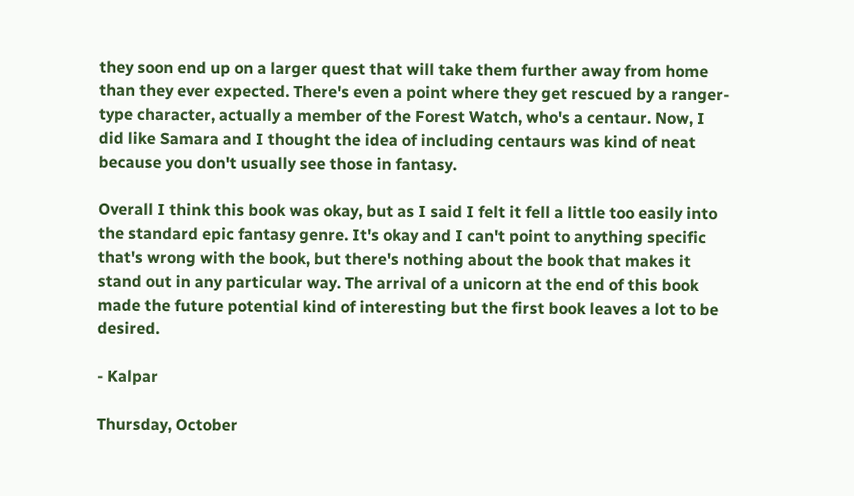they soon end up on a larger quest that will take them further away from home than they ever expected. There's even a point where they get rescued by a ranger-type character, actually a member of the Forest Watch, who's a centaur. Now, I did like Samara and I thought the idea of including centaurs was kind of neat because you don't usually see those in fantasy.

Overall I think this book was okay, but as I said I felt it fell a little too easily into the standard epic fantasy genre. It's okay and I can't point to anything specific that's wrong with the book, but there's nothing about the book that makes it stand out in any particular way. The arrival of a unicorn at the end of this book made the future potential kind of interesting but the first book leaves a lot to be desired.

- Kalpar

Thursday, October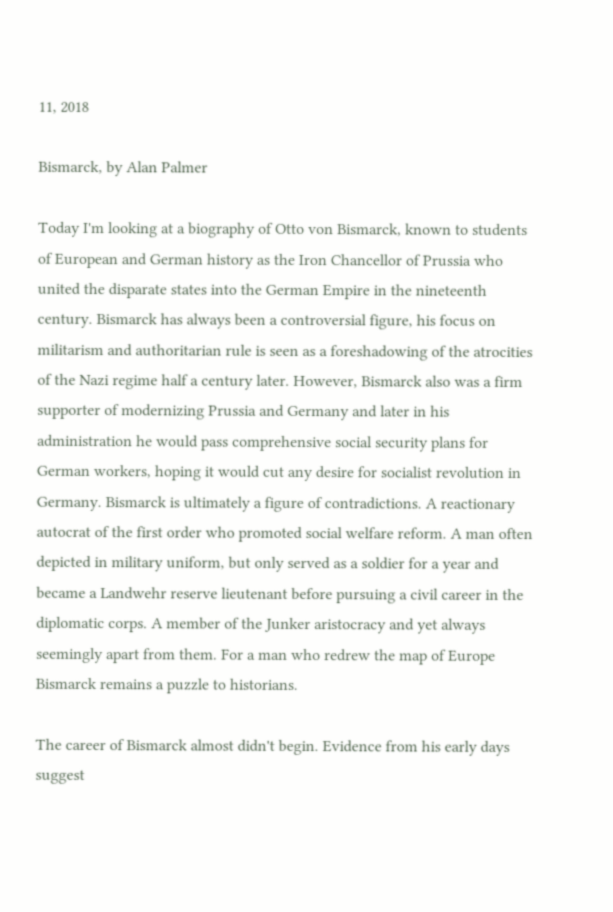11, 2018

Bismarck, by Alan Palmer

Today I'm looking at a biography of Otto von Bismarck, known to students of European and German history as the Iron Chancellor of Prussia who united the disparate states into the German Empire in the nineteenth century. Bismarck has always been a controversial figure, his focus on militarism and authoritarian rule is seen as a foreshadowing of the atrocities of the Nazi regime half a century later. However, Bismarck also was a firm supporter of modernizing Prussia and Germany and later in his administration he would pass comprehensive social security plans for German workers, hoping it would cut any desire for socialist revolution in Germany. Bismarck is ultimately a figure of contradictions. A reactionary autocrat of the first order who promoted social welfare reform. A man often depicted in military uniform, but only served as a soldier for a year and became a Landwehr reserve lieutenant before pursuing a civil career in the diplomatic corps. A member of the Junker aristocracy and yet always seemingly apart from them. For a man who redrew the map of Europe Bismarck remains a puzzle to historians.

The career of Bismarck almost didn't begin. Evidence from his early days suggest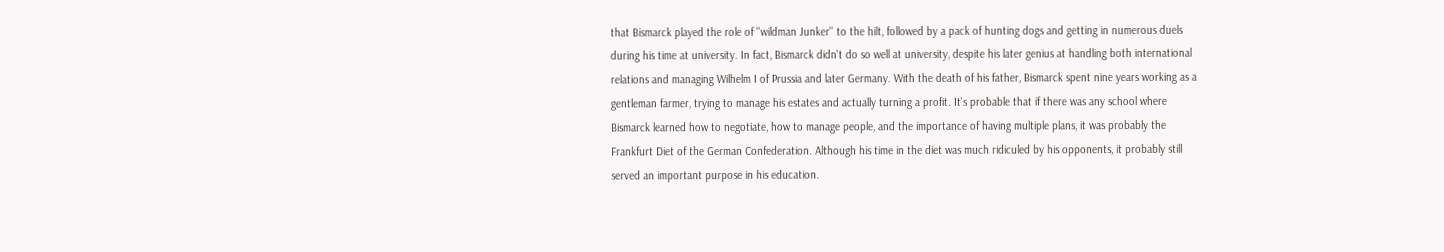that Bismarck played the role of ''wildman Junker'' to the hilt, followed by a pack of hunting dogs and getting in numerous duels during his time at university. In fact, Bismarck didn't do so well at university, despite his later genius at handling both international relations and managing Wilhelm I of Prussia and later Germany. With the death of his father, Bismarck spent nine years working as a gentleman farmer, trying to manage his estates and actually turning a profit. It's probable that if there was any school where Bismarck learned how to negotiate, how to manage people, and the importance of having multiple plans, it was probably the Frankfurt Diet of the German Confederation. Although his time in the diet was much ridiculed by his opponents, it probably still served an important purpose in his education.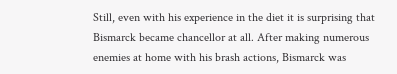Still, even with his experience in the diet it is surprising that Bismarck became chancellor at all. After making numerous enemies at home with his brash actions, Bismarck was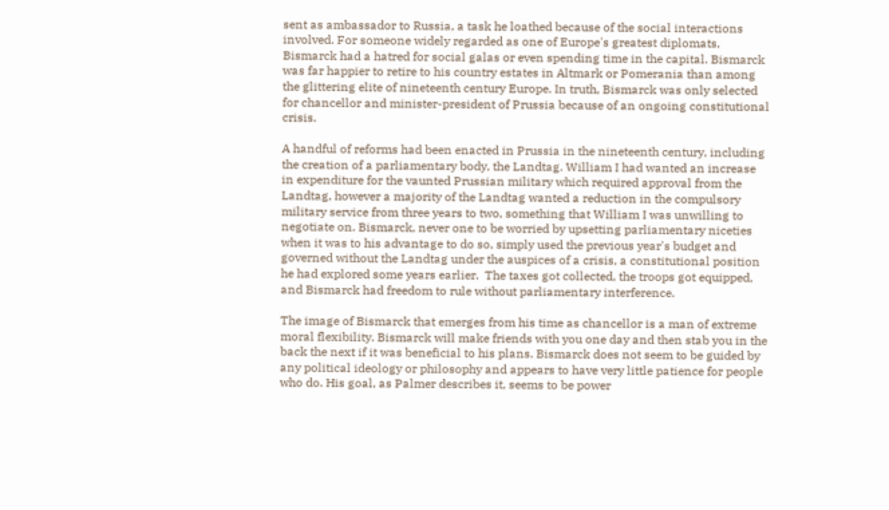sent as ambassador to Russia, a task he loathed because of the social interactions involved. For someone widely regarded as one of Europe's greatest diplomats, Bismarck had a hatred for social galas or even spending time in the capital. Bismarck was far happier to retire to his country estates in Altmark or Pomerania than among the glittering elite of nineteenth century Europe. In truth, Bismarck was only selected for chancellor and minister-president of Prussia because of an ongoing constitutional crisis.

A handful of reforms had been enacted in Prussia in the nineteenth century, including the creation of a parliamentary body, the Landtag. William I had wanted an increase in expenditure for the vaunted Prussian military which required approval from the Landtag, however a majority of the Landtag wanted a reduction in the compulsory military service from three years to two, something that William I was unwilling to negotiate on. Bismarck, never one to be worried by upsetting parliamentary niceties when it was to his advantage to do so, simply used the previous year's budget and governed without the Landtag under the auspices of a crisis, a constitutional position he had explored some years earlier.  The taxes got collected, the troops got equipped, and Bismarck had freedom to rule without parliamentary interference.

The image of Bismarck that emerges from his time as chancellor is a man of extreme moral flexibility. Bismarck will make friends with you one day and then stab you in the back the next if it was beneficial to his plans. Bismarck does not seem to be guided by any political ideology or philosophy and appears to have very little patience for people who do. His goal, as Palmer describes it, seems to be power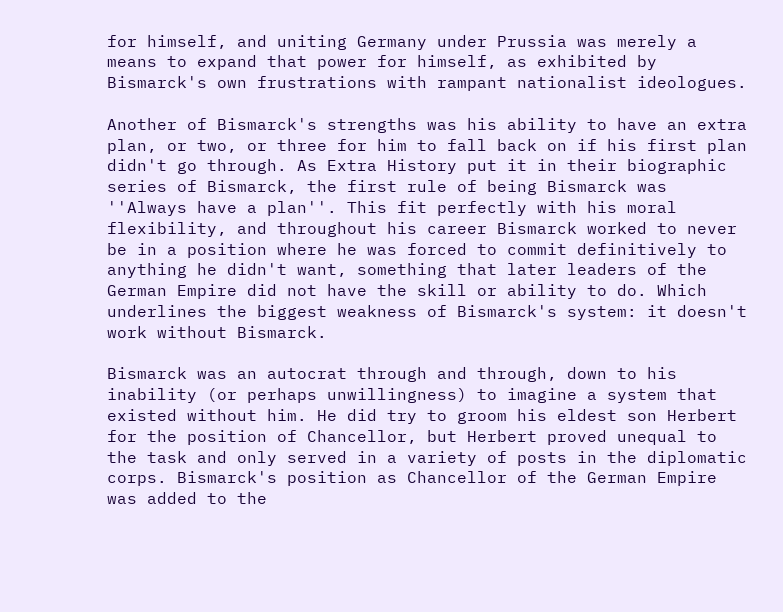for himself, and uniting Germany under Prussia was merely a means to expand that power for himself, as exhibited by Bismarck's own frustrations with rampant nationalist ideologues.

Another of Bismarck's strengths was his ability to have an extra plan, or two, or three for him to fall back on if his first plan didn't go through. As Extra History put it in their biographic series of Bismarck, the first rule of being Bismarck was ''Always have a plan''. This fit perfectly with his moral flexibility, and throughout his career Bismarck worked to never be in a position where he was forced to commit definitively to anything he didn't want, something that later leaders of the German Empire did not have the skill or ability to do. Which underlines the biggest weakness of Bismarck's system: it doesn't work without Bismarck.

Bismarck was an autocrat through and through, down to his inability (or perhaps unwillingness) to imagine a system that existed without him. He did try to groom his eldest son Herbert for the position of Chancellor, but Herbert proved unequal to the task and only served in a variety of posts in the diplomatic corps. Bismarck's position as Chancellor of the German Empire was added to the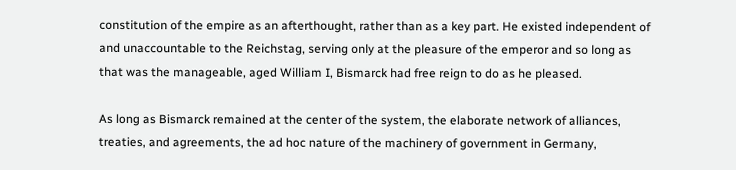constitution of the empire as an afterthought, rather than as a key part. He existed independent of and unaccountable to the Reichstag, serving only at the pleasure of the emperor and so long as that was the manageable, aged William I, Bismarck had free reign to do as he pleased.

As long as Bismarck remained at the center of the system, the elaborate network of alliances, treaties, and agreements, the ad hoc nature of the machinery of government in Germany,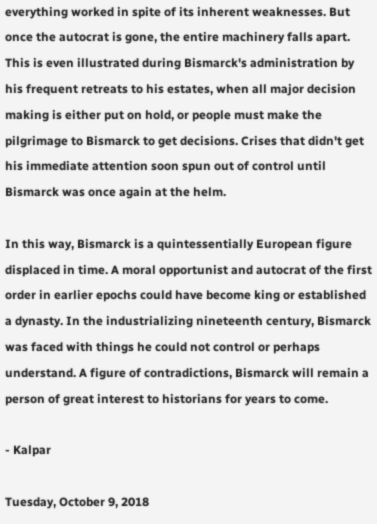everything worked in spite of its inherent weaknesses. But once the autocrat is gone, the entire machinery falls apart. This is even illustrated during Bismarck's administration by his frequent retreats to his estates, when all major decision making is either put on hold, or people must make the pilgrimage to Bismarck to get decisions. Crises that didn't get his immediate attention soon spun out of control until Bismarck was once again at the helm.

In this way, Bismarck is a quintessentially European figure displaced in time. A moral opportunist and autocrat of the first order in earlier epochs could have become king or established a dynasty. In the industrializing nineteenth century, Bismarck was faced with things he could not control or perhaps understand. A figure of contradictions, Bismarck will remain a person of great interest to historians for years to come.

- Kalpar

Tuesday, October 9, 2018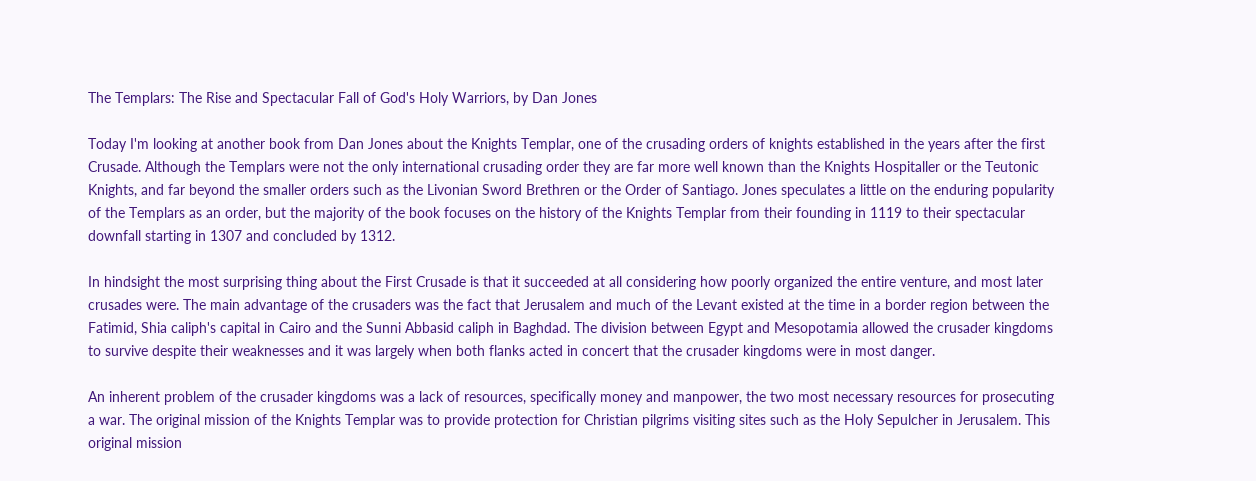The Templars: The Rise and Spectacular Fall of God's Holy Warriors, by Dan Jones

Today I'm looking at another book from Dan Jones about the Knights Templar, one of the crusading orders of knights established in the years after the first Crusade. Although the Templars were not the only international crusading order they are far more well known than the Knights Hospitaller or the Teutonic Knights, and far beyond the smaller orders such as the Livonian Sword Brethren or the Order of Santiago. Jones speculates a little on the enduring popularity of the Templars as an order, but the majority of the book focuses on the history of the Knights Templar from their founding in 1119 to their spectacular downfall starting in 1307 and concluded by 1312.

In hindsight the most surprising thing about the First Crusade is that it succeeded at all considering how poorly organized the entire venture, and most later crusades were. The main advantage of the crusaders was the fact that Jerusalem and much of the Levant existed at the time in a border region between the Fatimid, Shia caliph's capital in Cairo and the Sunni Abbasid caliph in Baghdad. The division between Egypt and Mesopotamia allowed the crusader kingdoms to survive despite their weaknesses and it was largely when both flanks acted in concert that the crusader kingdoms were in most danger.

An inherent problem of the crusader kingdoms was a lack of resources, specifically money and manpower, the two most necessary resources for prosecuting a war. The original mission of the Knights Templar was to provide protection for Christian pilgrims visiting sites such as the Holy Sepulcher in Jerusalem. This original mission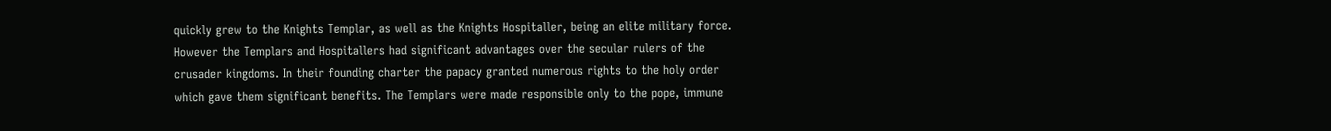quickly grew to the Knights Templar, as well as the Knights Hospitaller, being an elite military force. However the Templars and Hospitallers had significant advantages over the secular rulers of the crusader kingdoms. In their founding charter the papacy granted numerous rights to the holy order which gave them significant benefits. The Templars were made responsible only to the pope, immune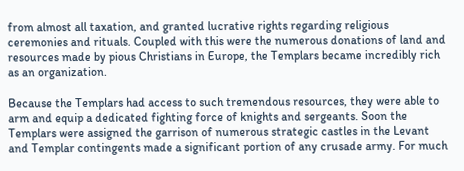from almost all taxation, and granted lucrative rights regarding religious ceremonies and rituals. Coupled with this were the numerous donations of land and resources made by pious Christians in Europe, the Templars became incredibly rich as an organization.

Because the Templars had access to such tremendous resources, they were able to arm and equip a dedicated fighting force of knights and sergeants. Soon the Templars were assigned the garrison of numerous strategic castles in the Levant and Templar contingents made a significant portion of any crusade army. For much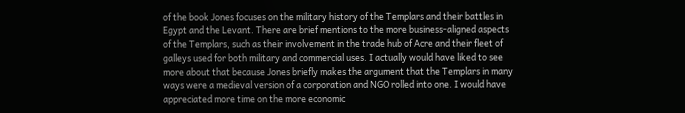of the book Jones focuses on the military history of the Templars and their battles in Egypt and the Levant. There are brief mentions to the more business-aligned aspects of the Templars, such as their involvement in the trade hub of Acre and their fleet of galleys used for both military and commercial uses. I actually would have liked to see more about that because Jones briefly makes the argument that the Templars in many ways were a medieval version of a corporation and NGO rolled into one. I would have appreciated more time on the more economic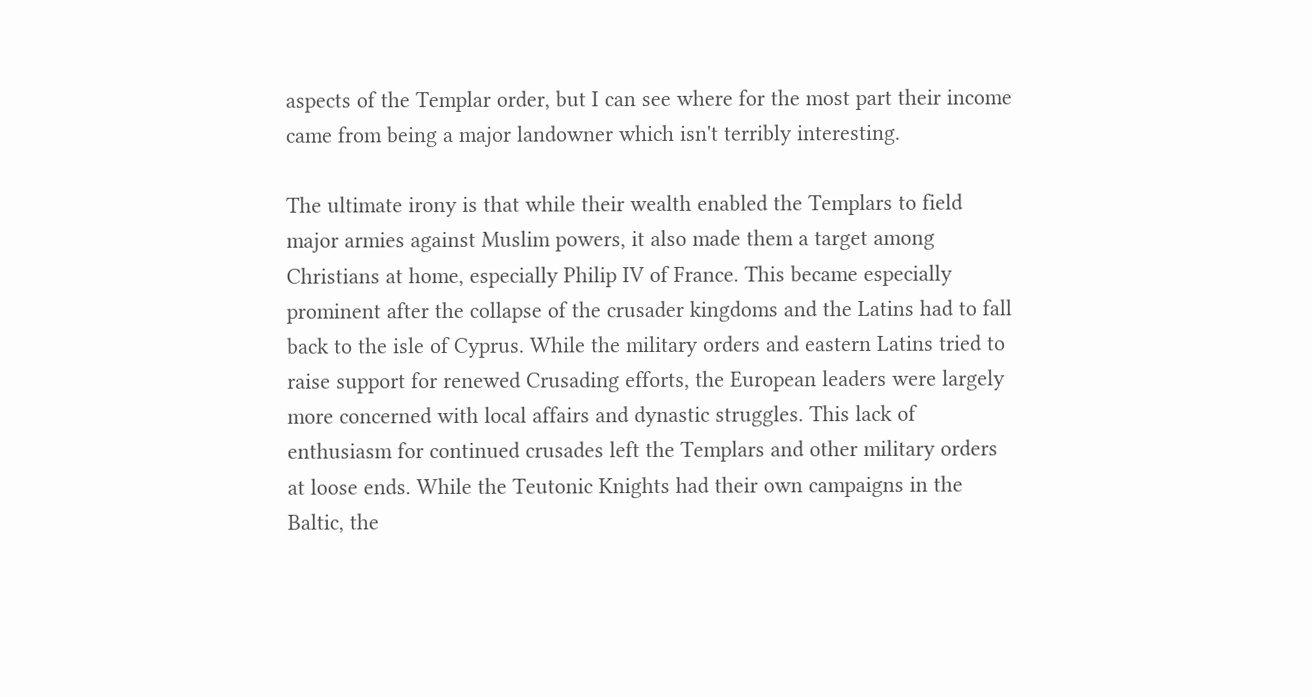aspects of the Templar order, but I can see where for the most part their income came from being a major landowner which isn't terribly interesting.

The ultimate irony is that while their wealth enabled the Templars to field major armies against Muslim powers, it also made them a target among Christians at home, especially Philip IV of France. This became especially prominent after the collapse of the crusader kingdoms and the Latins had to fall back to the isle of Cyprus. While the military orders and eastern Latins tried to raise support for renewed Crusading efforts, the European leaders were largely more concerned with local affairs and dynastic struggles. This lack of enthusiasm for continued crusades left the Templars and other military orders at loose ends. While the Teutonic Knights had their own campaigns in the Baltic, the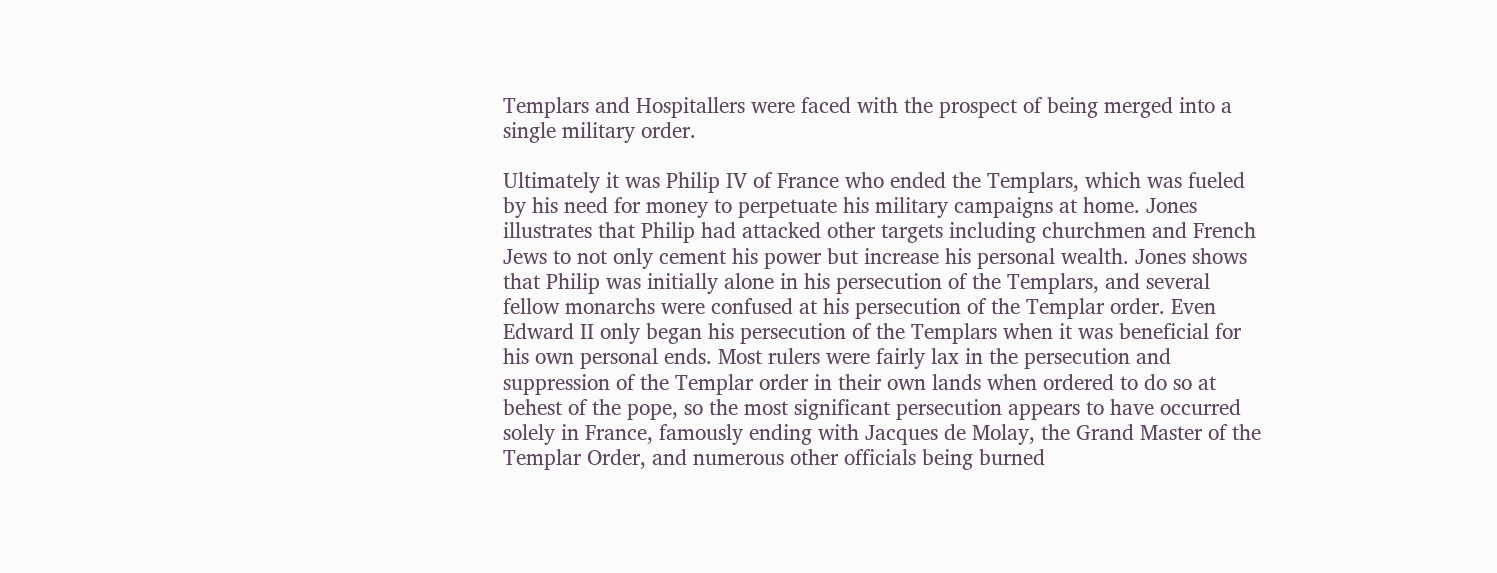Templars and Hospitallers were faced with the prospect of being merged into a single military order.

Ultimately it was Philip IV of France who ended the Templars, which was fueled by his need for money to perpetuate his military campaigns at home. Jones illustrates that Philip had attacked other targets including churchmen and French Jews to not only cement his power but increase his personal wealth. Jones shows that Philip was initially alone in his persecution of the Templars, and several fellow monarchs were confused at his persecution of the Templar order. Even Edward II only began his persecution of the Templars when it was beneficial for his own personal ends. Most rulers were fairly lax in the persecution and suppression of the Templar order in their own lands when ordered to do so at behest of the pope, so the most significant persecution appears to have occurred solely in France, famously ending with Jacques de Molay, the Grand Master of the Templar Order, and numerous other officials being burned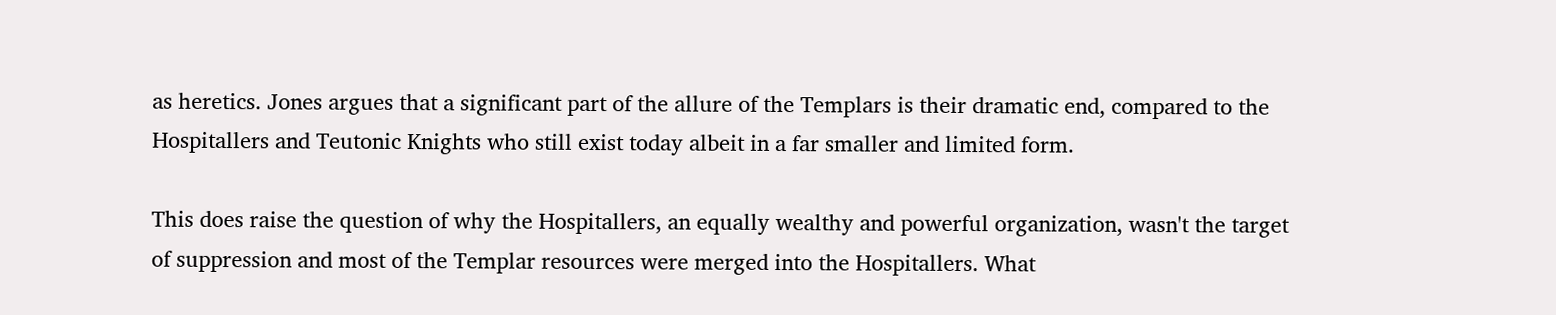as heretics. Jones argues that a significant part of the allure of the Templars is their dramatic end, compared to the Hospitallers and Teutonic Knights who still exist today albeit in a far smaller and limited form.

This does raise the question of why the Hospitallers, an equally wealthy and powerful organization, wasn't the target of suppression and most of the Templar resources were merged into the Hospitallers. What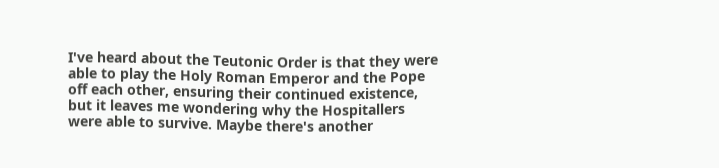I've heard about the Teutonic Order is that they were able to play the Holy Roman Emperor and the Pope off each other, ensuring their continued existence, but it leaves me wondering why the Hospitallers were able to survive. Maybe there's another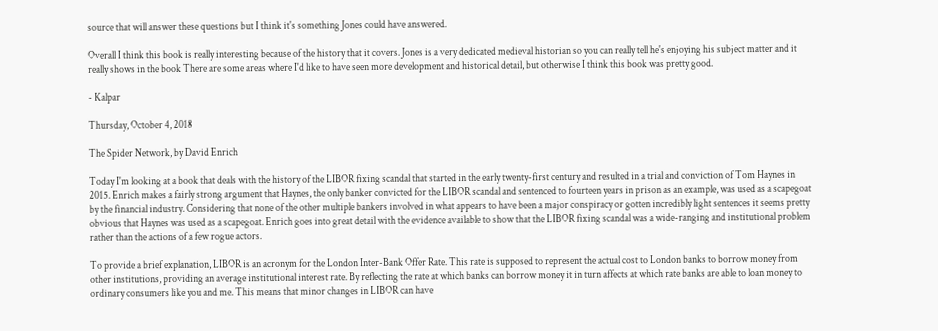source that will answer these questions but I think it's something Jones could have answered.

Overall I think this book is really interesting because of the history that it covers. Jones is a very dedicated medieval historian so you can really tell he's enjoying his subject matter and it really shows in the book There are some areas where I'd like to have seen more development and historical detail, but otherwise I think this book was pretty good.

- Kalpar

Thursday, October 4, 2018

The Spider Network, by David Enrich

Today I'm looking at a book that deals with the history of the LIBOR fixing scandal that started in the early twenty-first century and resulted in a trial and conviction of Tom Haynes in 2015. Enrich makes a fairly strong argument that Haynes, the only banker convicted for the LIBOR scandal and sentenced to fourteen years in prison as an example, was used as a scapegoat by the financial industry. Considering that none of the other multiple bankers involved in what appears to have been a major conspiracy or gotten incredibly light sentences it seems pretty obvious that Haynes was used as a scapegoat. Enrich goes into great detail with the evidence available to show that the LIBOR fixing scandal was a wide-ranging and institutional problem rather than the actions of a few rogue actors.

To provide a brief explanation, LIBOR is an acronym for the London Inter-Bank Offer Rate. This rate is supposed to represent the actual cost to London banks to borrow money from other institutions, providing an average institutional interest rate. By reflecting the rate at which banks can borrow money it in turn affects at which rate banks are able to loan money to ordinary consumers like you and me. This means that minor changes in LIBOR can have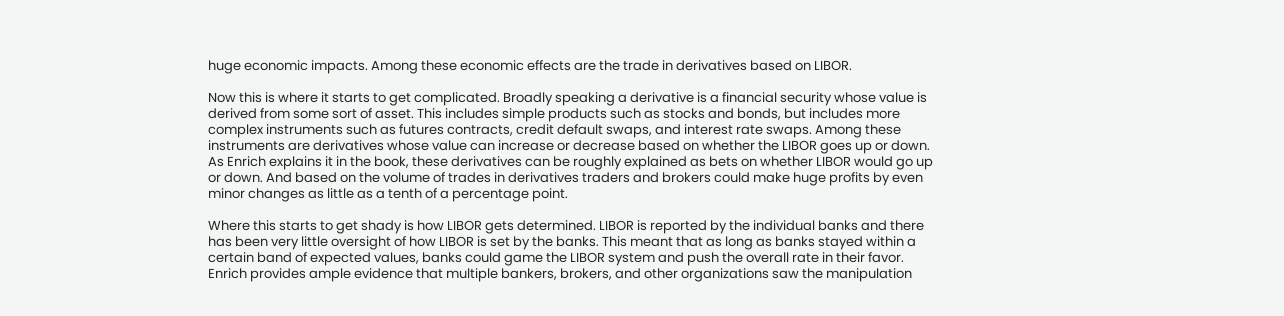huge economic impacts. Among these economic effects are the trade in derivatives based on LIBOR.

Now this is where it starts to get complicated. Broadly speaking a derivative is a financial security whose value is derived from some sort of asset. This includes simple products such as stocks and bonds, but includes more complex instruments such as futures contracts, credit default swaps, and interest rate swaps. Among these instruments are derivatives whose value can increase or decrease based on whether the LIBOR goes up or down. As Enrich explains it in the book, these derivatives can be roughly explained as bets on whether LIBOR would go up or down. And based on the volume of trades in derivatives traders and brokers could make huge profits by even minor changes as little as a tenth of a percentage point.

Where this starts to get shady is how LIBOR gets determined. LIBOR is reported by the individual banks and there has been very little oversight of how LIBOR is set by the banks. This meant that as long as banks stayed within a certain band of expected values, banks could game the LIBOR system and push the overall rate in their favor. Enrich provides ample evidence that multiple bankers, brokers, and other organizations saw the manipulation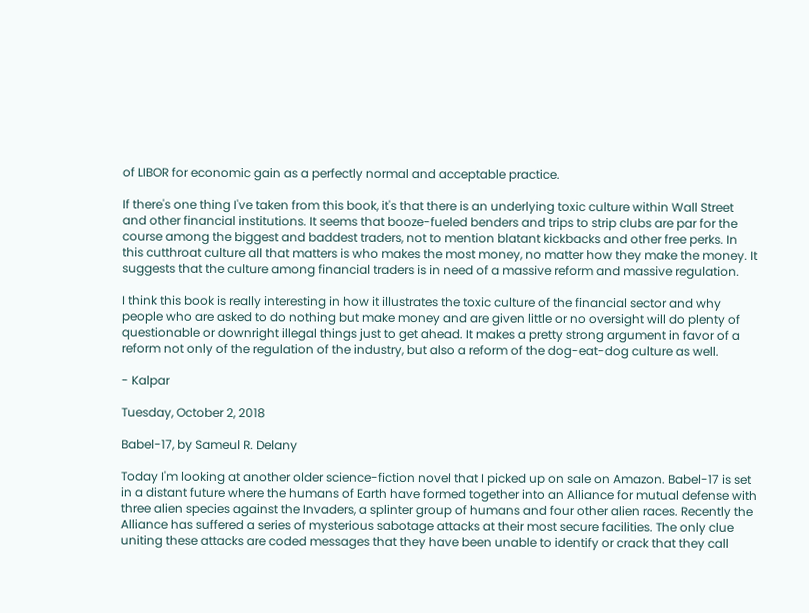of LIBOR for economic gain as a perfectly normal and acceptable practice.

If there's one thing I've taken from this book, it's that there is an underlying toxic culture within Wall Street and other financial institutions. It seems that booze-fueled benders and trips to strip clubs are par for the course among the biggest and baddest traders, not to mention blatant kickbacks and other free perks. In this cutthroat culture all that matters is who makes the most money, no matter how they make the money. It suggests that the culture among financial traders is in need of a massive reform and massive regulation.

I think this book is really interesting in how it illustrates the toxic culture of the financial sector and why people who are asked to do nothing but make money and are given little or no oversight will do plenty of questionable or downright illegal things just to get ahead. It makes a pretty strong argument in favor of a reform not only of the regulation of the industry, but also a reform of the dog-eat-dog culture as well.

- Kalpar

Tuesday, October 2, 2018

Babel-17, by Sameul R. Delany

Today I'm looking at another older science-fiction novel that I picked up on sale on Amazon. Babel-17 is set in a distant future where the humans of Earth have formed together into an Alliance for mutual defense with three alien species against the Invaders, a splinter group of humans and four other alien races. Recently the Alliance has suffered a series of mysterious sabotage attacks at their most secure facilities. The only clue uniting these attacks are coded messages that they have been unable to identify or crack that they call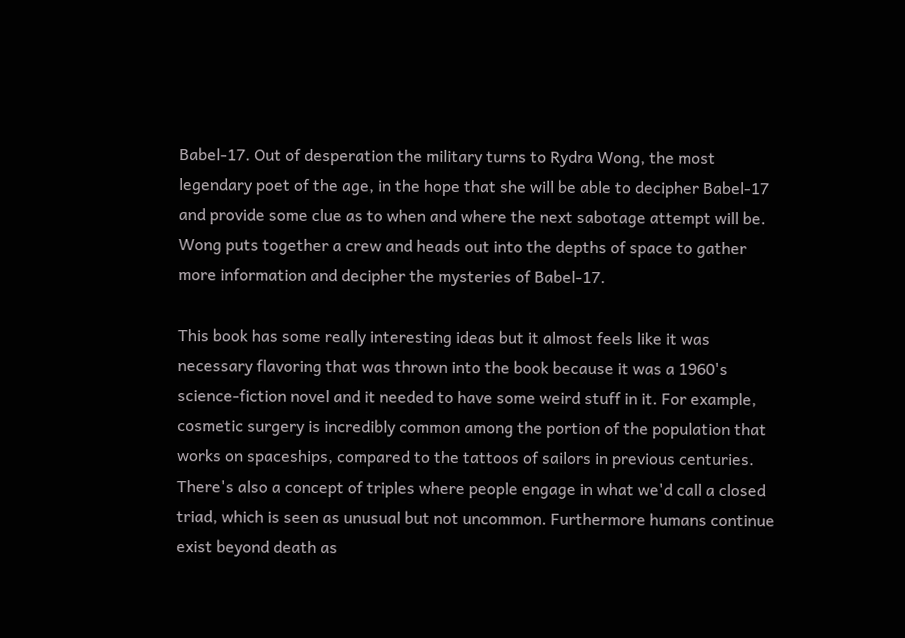Babel-17. Out of desperation the military turns to Rydra Wong, the most legendary poet of the age, in the hope that she will be able to decipher Babel-17 and provide some clue as to when and where the next sabotage attempt will be. Wong puts together a crew and heads out into the depths of space to gather more information and decipher the mysteries of Babel-17.

This book has some really interesting ideas but it almost feels like it was necessary flavoring that was thrown into the book because it was a 1960's science-fiction novel and it needed to have some weird stuff in it. For example, cosmetic surgery is incredibly common among the portion of the population that works on spaceships, compared to the tattoos of sailors in previous centuries. There's also a concept of triples where people engage in what we'd call a closed triad, which is seen as unusual but not uncommon. Furthermore humans continue exist beyond death as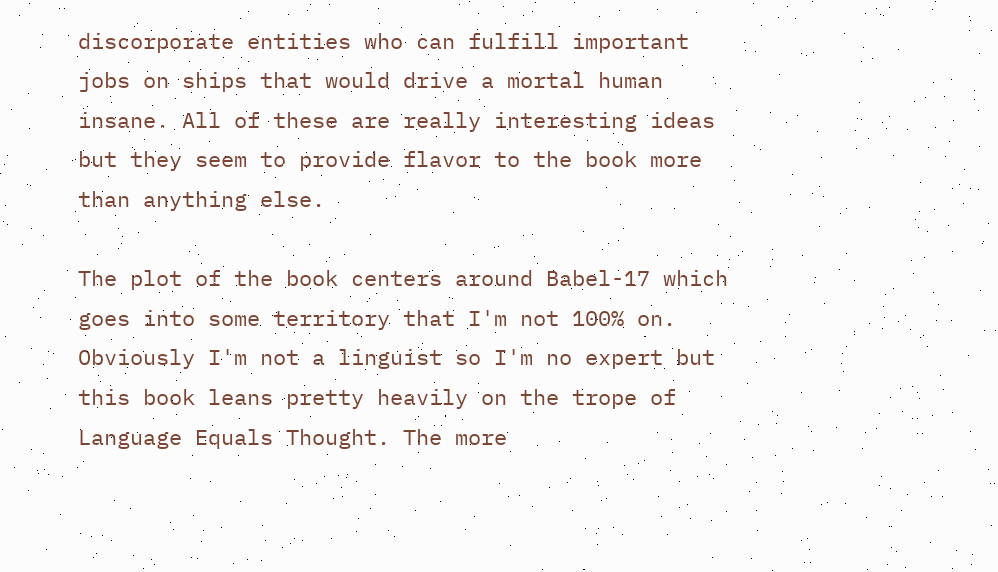discorporate entities who can fulfill important jobs on ships that would drive a mortal human insane. All of these are really interesting ideas but they seem to provide flavor to the book more than anything else.

The plot of the book centers around Babel-17 which goes into some territory that I'm not 100% on. Obviously I'm not a linguist so I'm no expert but this book leans pretty heavily on the trope of Language Equals Thought. The more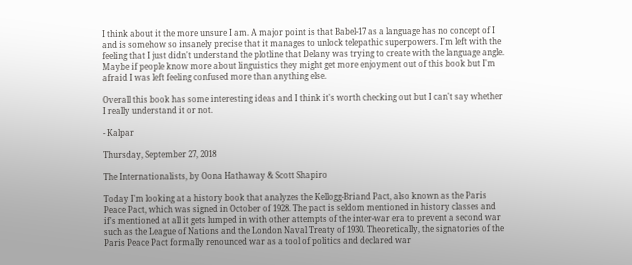I think about it the more unsure I am. A major point is that Babel-17 as a language has no concept of I and is somehow so insanely precise that it manages to unlock telepathic superpowers. I'm left with the feeling that I just didn't understand the plotline that Delany was trying to create with the language angle. Maybe if people know more about linguistics they might get more enjoyment out of this book but I'm afraid I was left feeling confused more than anything else.

Overall this book has some interesting ideas and I think it's worth checking out but I can't say whether I really understand it or not.

- Kalpar

Thursday, September 27, 2018

The Internationalists, by Oona Hathaway & Scott Shapiro

Today I'm looking at a history book that analyzes the Kellogg-Briand Pact, also known as the Paris Peace Pact, which was signed in October of 1928. The pact is seldom mentioned in history classes and if's mentioned at all it gets lumped in with other attempts of the inter-war era to prevent a second war such as the League of Nations and the London Naval Treaty of 1930. Theoretically, the signatories of the Paris Peace Pact formally renounced war as a tool of politics and declared war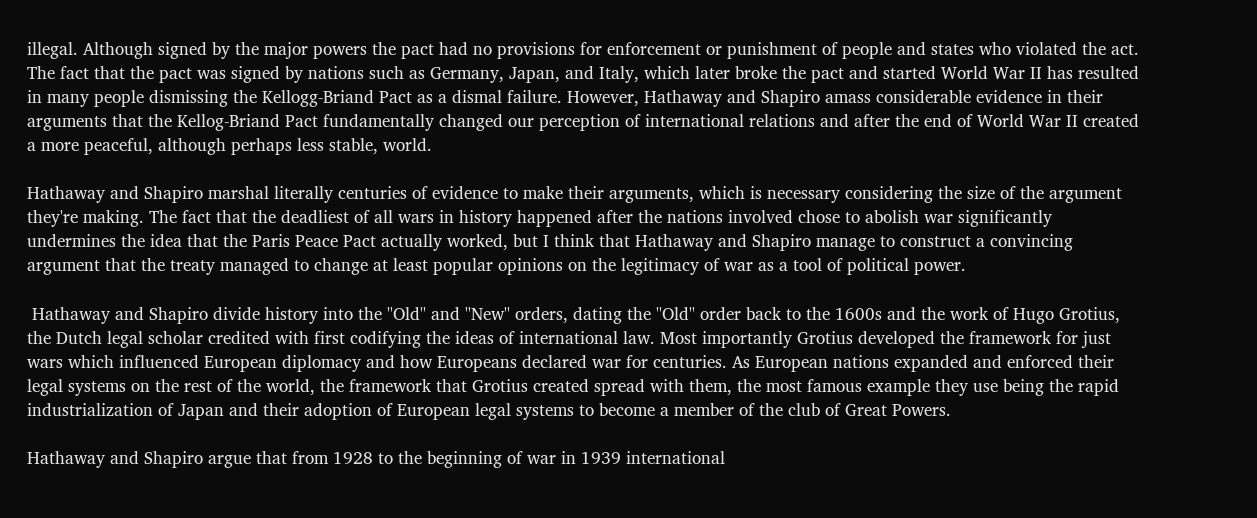illegal. Although signed by the major powers the pact had no provisions for enforcement or punishment of people and states who violated the act. The fact that the pact was signed by nations such as Germany, Japan, and Italy, which later broke the pact and started World War II has resulted in many people dismissing the Kellogg-Briand Pact as a dismal failure. However, Hathaway and Shapiro amass considerable evidence in their arguments that the Kellog-Briand Pact fundamentally changed our perception of international relations and after the end of World War II created a more peaceful, although perhaps less stable, world.

Hathaway and Shapiro marshal literally centuries of evidence to make their arguments, which is necessary considering the size of the argument they're making. The fact that the deadliest of all wars in history happened after the nations involved chose to abolish war significantly undermines the idea that the Paris Peace Pact actually worked, but I think that Hathaway and Shapiro manage to construct a convincing argument that the treaty managed to change at least popular opinions on the legitimacy of war as a tool of political power.

 Hathaway and Shapiro divide history into the ''Old'' and ''New'' orders, dating the ''Old'' order back to the 1600s and the work of Hugo Grotius, the Dutch legal scholar credited with first codifying the ideas of international law. Most importantly Grotius developed the framework for just wars which influenced European diplomacy and how Europeans declared war for centuries. As European nations expanded and enforced their legal systems on the rest of the world, the framework that Grotius created spread with them, the most famous example they use being the rapid industrialization of Japan and their adoption of European legal systems to become a member of the club of Great Powers.

Hathaway and Shapiro argue that from 1928 to the beginning of war in 1939 international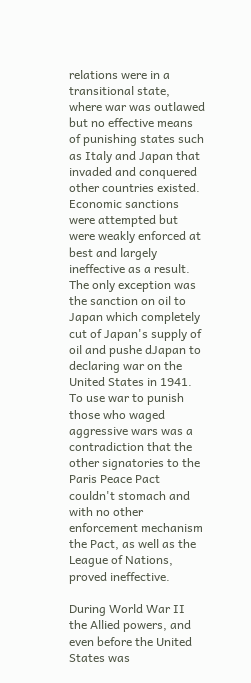relations were in a transitional state, where war was outlawed but no effective means of punishing states such as Italy and Japan that invaded and conquered other countries existed. Economic sanctions were attempted but were weakly enforced at best and largely ineffective as a result. The only exception was the sanction on oil to Japan which completely cut of Japan's supply of oil and pushe dJapan to declaring war on the United States in 1941. To use war to punish those who waged aggressive wars was a contradiction that the other signatories to the Paris Peace Pact couldn't stomach and with no other enforcement mechanism the Pact, as well as the League of Nations, proved ineffective.

During World War II the Allied powers, and even before the United States was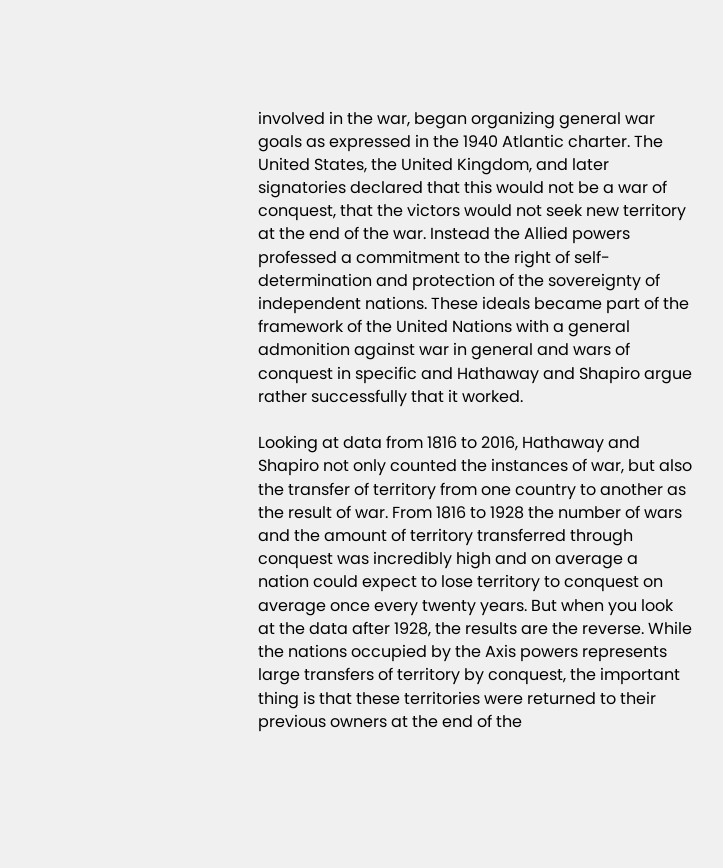involved in the war, began organizing general war goals as expressed in the 1940 Atlantic charter. The United States, the United Kingdom, and later signatories declared that this would not be a war of conquest, that the victors would not seek new territory at the end of the war. Instead the Allied powers professed a commitment to the right of self-determination and protection of the sovereignty of independent nations. These ideals became part of the framework of the United Nations with a general admonition against war in general and wars of conquest in specific and Hathaway and Shapiro argue rather successfully that it worked.

Looking at data from 1816 to 2016, Hathaway and Shapiro not only counted the instances of war, but also the transfer of territory from one country to another as the result of war. From 1816 to 1928 the number of wars and the amount of territory transferred through conquest was incredibly high and on average a nation could expect to lose territory to conquest on average once every twenty years. But when you look at the data after 1928, the results are the reverse. While the nations occupied by the Axis powers represents large transfers of territory by conquest, the important thing is that these territories were returned to their previous owners at the end of the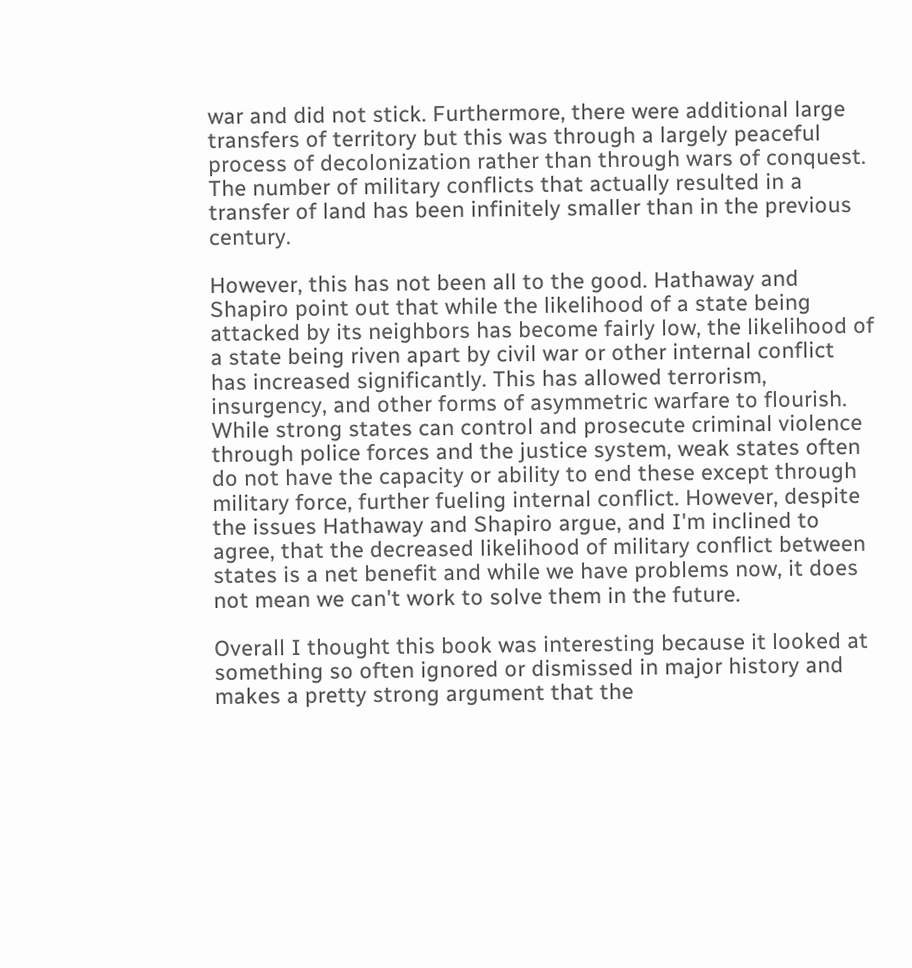war and did not stick. Furthermore, there were additional large transfers of territory but this was through a largely peaceful process of decolonization rather than through wars of conquest. The number of military conflicts that actually resulted in a transfer of land has been infinitely smaller than in the previous century.

However, this has not been all to the good. Hathaway and Shapiro point out that while the likelihood of a state being attacked by its neighbors has become fairly low, the likelihood of a state being riven apart by civil war or other internal conflict has increased significantly. This has allowed terrorism, insurgency, and other forms of asymmetric warfare to flourish. While strong states can control and prosecute criminal violence through police forces and the justice system, weak states often do not have the capacity or ability to end these except through military force, further fueling internal conflict. However, despite the issues Hathaway and Shapiro argue, and I'm inclined to agree, that the decreased likelihood of military conflict between states is a net benefit and while we have problems now, it does not mean we can't work to solve them in the future.

Overall I thought this book was interesting because it looked at something so often ignored or dismissed in major history and makes a pretty strong argument that the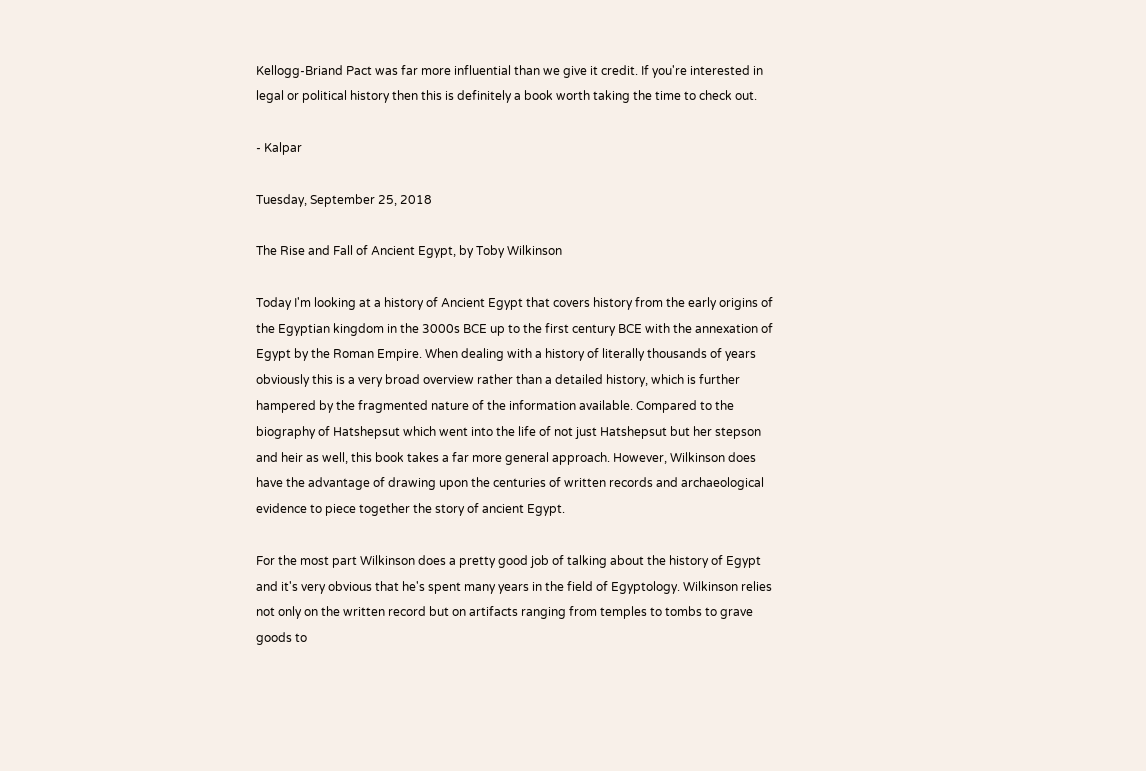Kellogg-Briand Pact was far more influential than we give it credit. If you're interested in legal or political history then this is definitely a book worth taking the time to check out.

- Kalpar

Tuesday, September 25, 2018

The Rise and Fall of Ancient Egypt, by Toby Wilkinson

Today I'm looking at a history of Ancient Egypt that covers history from the early origins of the Egyptian kingdom in the 3000s BCE up to the first century BCE with the annexation of Egypt by the Roman Empire. When dealing with a history of literally thousands of years obviously this is a very broad overview rather than a detailed history, which is further hampered by the fragmented nature of the information available. Compared to the biography of Hatshepsut which went into the life of not just Hatshepsut but her stepson and heir as well, this book takes a far more general approach. However, Wilkinson does have the advantage of drawing upon the centuries of written records and archaeological evidence to piece together the story of ancient Egypt.

For the most part Wilkinson does a pretty good job of talking about the history of Egypt and it's very obvious that he's spent many years in the field of Egyptology. Wilkinson relies not only on the written record but on artifacts ranging from temples to tombs to grave goods to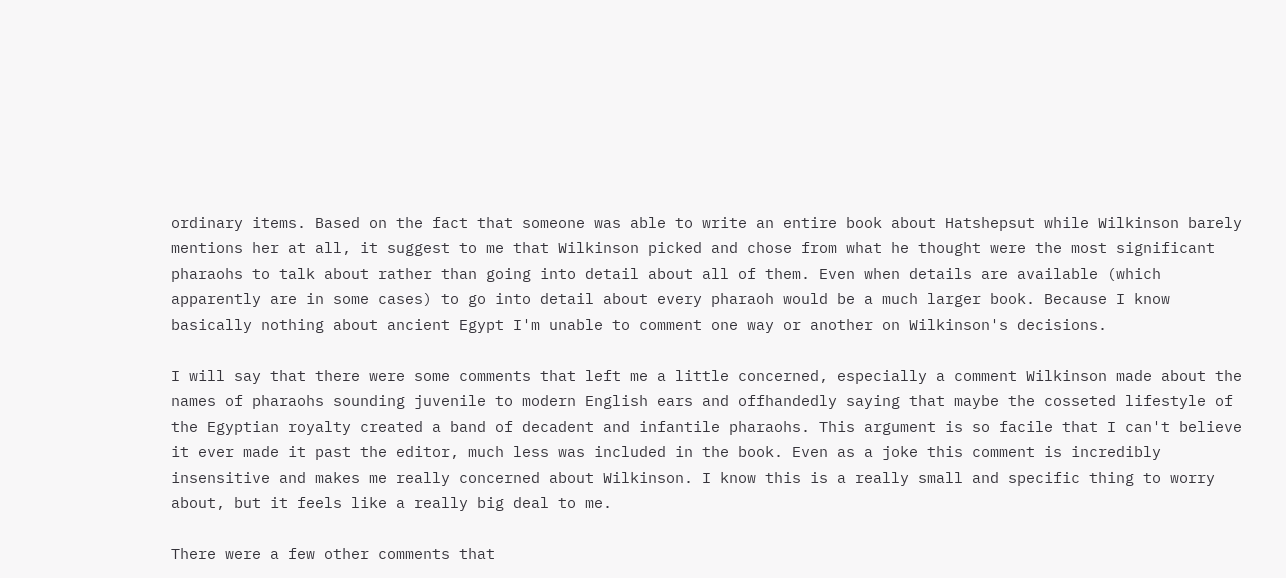ordinary items. Based on the fact that someone was able to write an entire book about Hatshepsut while Wilkinson barely mentions her at all, it suggest to me that Wilkinson picked and chose from what he thought were the most significant pharaohs to talk about rather than going into detail about all of them. Even when details are available (which apparently are in some cases) to go into detail about every pharaoh would be a much larger book. Because I know basically nothing about ancient Egypt I'm unable to comment one way or another on Wilkinson's decisions.

I will say that there were some comments that left me a little concerned, especially a comment Wilkinson made about the names of pharaohs sounding juvenile to modern English ears and offhandedly saying that maybe the cosseted lifestyle of the Egyptian royalty created a band of decadent and infantile pharaohs. This argument is so facile that I can't believe it ever made it past the editor, much less was included in the book. Even as a joke this comment is incredibly insensitive and makes me really concerned about Wilkinson. I know this is a really small and specific thing to worry about, but it feels like a really big deal to me.

There were a few other comments that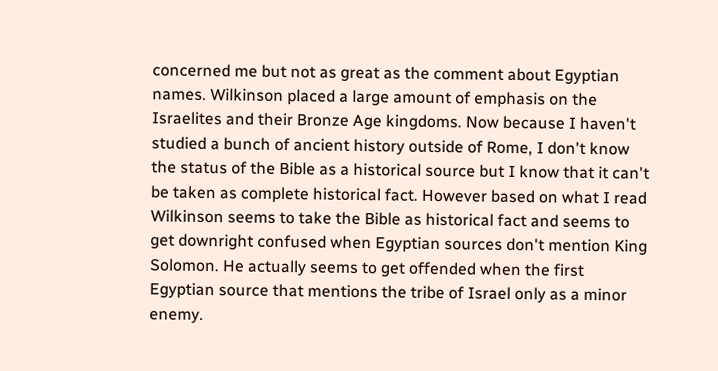concerned me but not as great as the comment about Egyptian names. Wilkinson placed a large amount of emphasis on the Israelites and their Bronze Age kingdoms. Now because I haven't studied a bunch of ancient history outside of Rome, I don't know the status of the Bible as a historical source but I know that it can't be taken as complete historical fact. However based on what I read Wilkinson seems to take the Bible as historical fact and seems to get downright confused when Egyptian sources don't mention King Solomon. He actually seems to get offended when the first Egyptian source that mentions the tribe of Israel only as a minor enemy.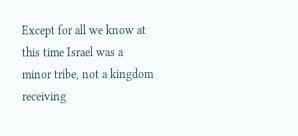Except for all we know at this time Israel was a minor tribe, not a kingdom receiving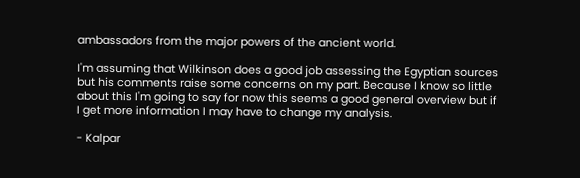ambassadors from the major powers of the ancient world.

I'm assuming that Wilkinson does a good job assessing the Egyptian sources but his comments raise some concerns on my part. Because I know so little about this I'm going to say for now this seems a good general overview but if I get more information I may have to change my analysis.

- Kalpar